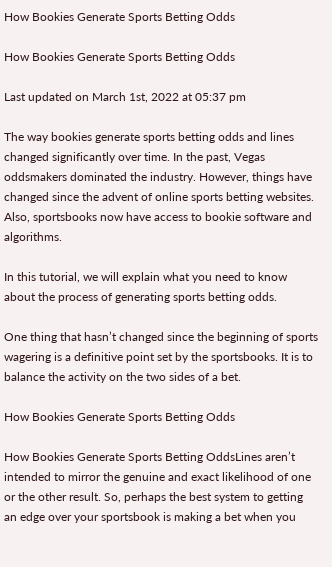How Bookies Generate Sports Betting Odds

How Bookies Generate Sports Betting Odds

Last updated on March 1st, 2022 at 05:37 pm

The way bookies generate sports betting odds and lines changed significantly over time. In the past, Vegas oddsmakers dominated the industry. However, things have changed since the advent of online sports betting websites. Also, sportsbooks now have access to bookie software and algorithms.

In this tutorial, we will explain what you need to know about the process of generating sports betting odds.

One thing that hasn’t changed since the beginning of sports wagering is a definitive point set by the sportsbooks. It is to balance the activity on the two sides of a bet.

How Bookies Generate Sports Betting Odds

How Bookies Generate Sports Betting OddsLines aren’t intended to mirror the genuine and exact likelihood of one or the other result. So, perhaps the best system to getting an edge over your sportsbook is making a bet when you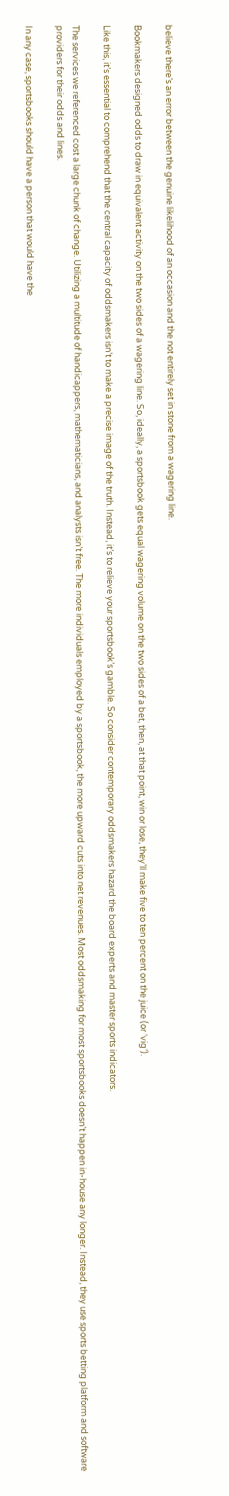believe there’s an error between the genuine likelihood of an occasion and the not entirely set in stone from a wagering line.

Bookmakers designed odds to draw in equivalent activity on the two sides of a wagering line. So, ideally, a sportsbook gets equal wagering volume on the two sides of a bet, then, at that point, win or lose, they’ll make five to ten percent on the juice (or ‘vig’).

Like this, it’s essential to comprehend that the central capacity of oddsmakers isn’t to make a precise image of the truth. Instead, it’s to relieve your sportsbook’s gamble. So consider contemporary oddsmakers hazard the board experts and master sports indicators.

The services we referenced cost a large chunk of change. Utilizing a multitude of handicappers, mathematicians, and analysts isn’t free. The more individuals employed by a sportsbook, the more upward cuts into net revenues. Most oddsmaking for most sportsbooks doesn’t happen in-house any longer. Instead, they use sports betting platform and software providers for their odds and lines.

In any case, sportsbooks should have a person that would have the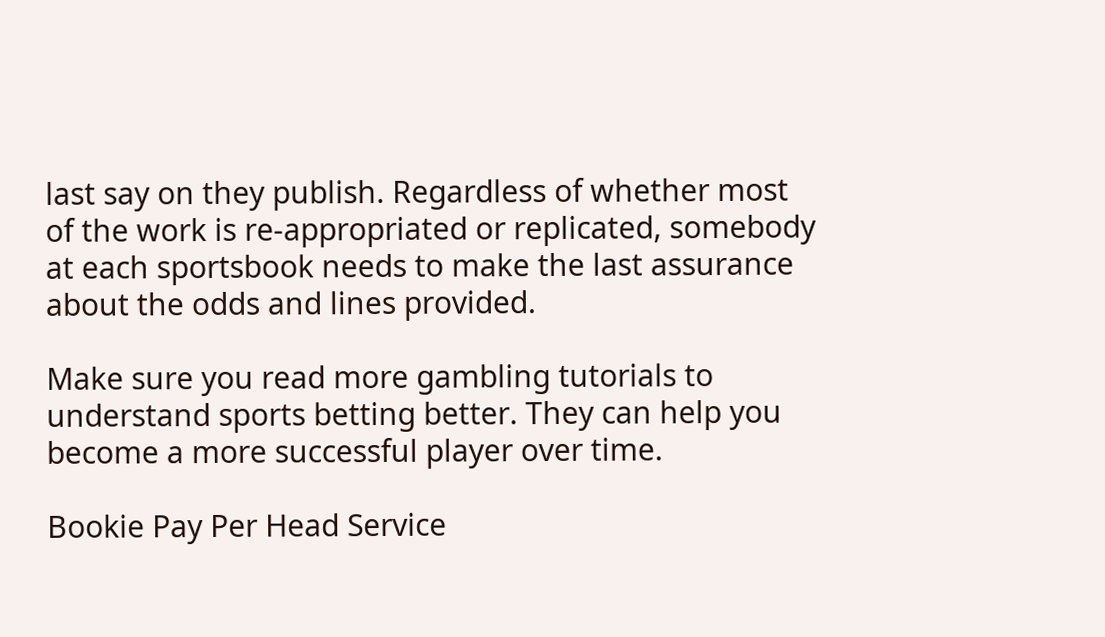last say on they publish. Regardless of whether most of the work is re-appropriated or replicated, somebody at each sportsbook needs to make the last assurance about the odds and lines provided.

Make sure you read more gambling tutorials to understand sports betting better. They can help you become a more successful player over time.

Bookie Pay Per Head Service